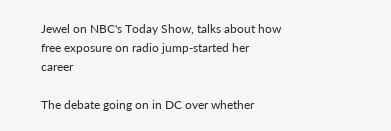Jewel on NBC's Today Show, talks about how free exposure on radio jump-started her career

The debate going on in DC over whether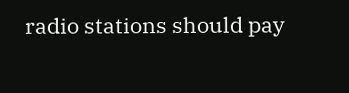radio stations should pay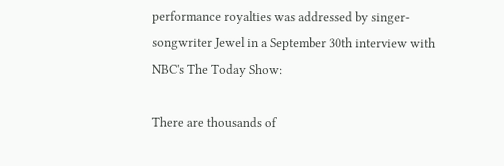performance royalties was addressed by singer-songwriter Jewel in a September 30th interview with NBC's The Today Show:

There are thousands of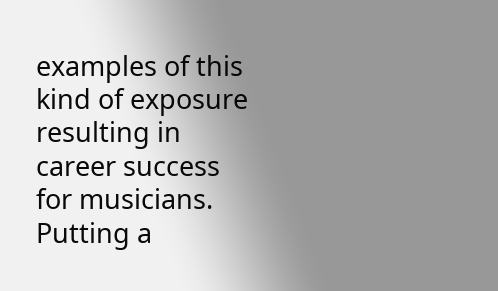examples of this kind of exposure resulting in career success for musicians. Putting a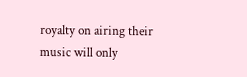royalty on airing their music will only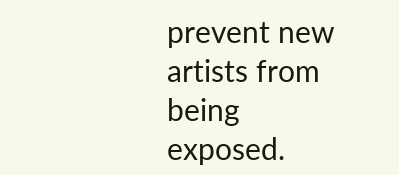prevent new artists from being exposed.